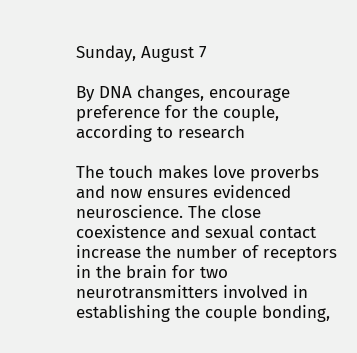Sunday, August 7

By DNA changes, encourage preference for the couple, according to research

The touch makes love proverbs and now ensures evidenced neuroscience. The close coexistence and sexual contact increase the number of receptors in the brain for two neurotransmitters involved in establishing the couple bonding,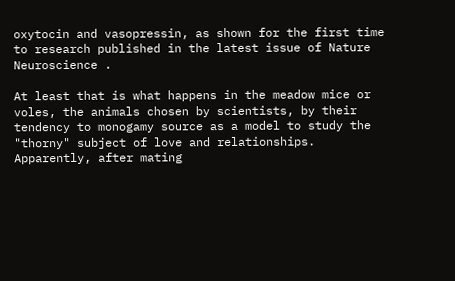oxytocin and vasopressin, as shown for the first time to research published in the latest issue of Nature Neuroscience .

At least that is what happens in the meadow mice or voles, the animals chosen by scientists, by their tendency to monogamy source as a model to study the "thorny" subject of love and relationships. Apparently, after mating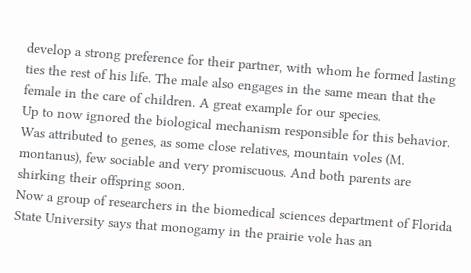develop a strong preference for their partner, with whom he formed lasting ties the rest of his life. The male also engages in the same mean that the female in the care of children. A great example for our species.
Up to now ignored the biological mechanism responsible for this behavior. Was attributed to genes, as some close relatives, mountain voles (M. montanus), few sociable and very promiscuous. And both parents are shirking their offspring soon.
Now a group of researchers in the biomedical sciences department of Florida State University says that monogamy in the prairie vole has an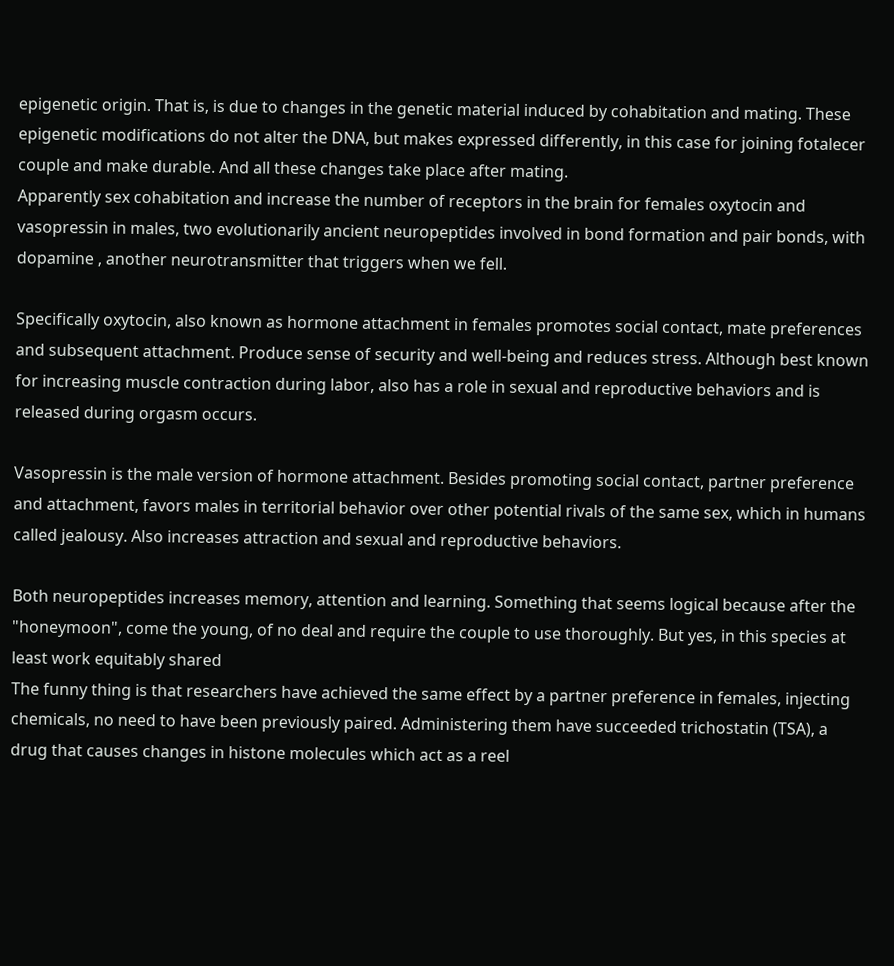epigenetic origin. That is, is due to changes in the genetic material induced by cohabitation and mating. These epigenetic modifications do not alter the DNA, but makes expressed differently, in this case for joining fotalecer couple and make durable. And all these changes take place after mating.
Apparently sex cohabitation and increase the number of receptors in the brain for females oxytocin and vasopressin in males, two evolutionarily ancient neuropeptides involved in bond formation and pair bonds, with dopamine , another neurotransmitter that triggers when we fell.

Specifically oxytocin, also known as hormone attachment in females promotes social contact, mate preferences and subsequent attachment. Produce sense of security and well-being and reduces stress. Although best known for increasing muscle contraction during labor, also has a role in sexual and reproductive behaviors and is released during orgasm occurs.

Vasopressin is the male version of hormone attachment. Besides promoting social contact, partner preference and attachment, favors males in territorial behavior over other potential rivals of the same sex, which in humans called jealousy. Also increases attraction and sexual and reproductive behaviors.

Both neuropeptides increases memory, attention and learning. Something that seems logical because after the "honeymoon", come the young, of no deal and require the couple to use thoroughly. But yes, in this species at least work equitably shared
The funny thing is that researchers have achieved the same effect by a partner preference in females, injecting chemicals, no need to have been previously paired. Administering them have succeeded trichostatin (TSA), a drug that causes changes in histone molecules which act as a reel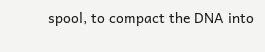spool, to compact the DNA into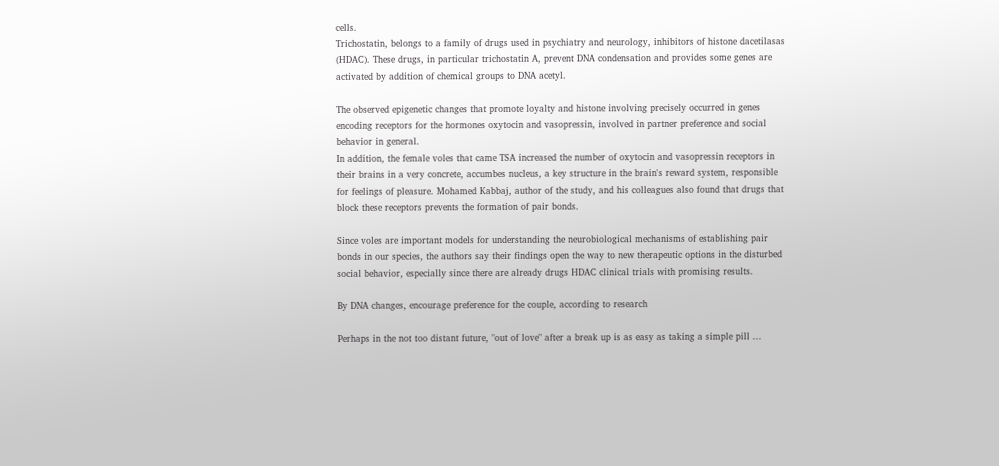cells.
Trichostatin, belongs to a family of drugs used in psychiatry and neurology, inhibitors of histone dacetilasas (HDAC). These drugs, in particular trichostatin A, prevent DNA condensation and provides some genes are activated by addition of chemical groups to DNA acetyl.

The observed epigenetic changes that promote loyalty and histone involving precisely occurred in genes encoding receptors for the hormones oxytocin and vasopressin, involved in partner preference and social behavior in general.
In addition, the female voles that came TSA increased the number of oxytocin and vasopressin receptors in their brains in a very concrete, accumbes nucleus, a key structure in the brain's reward system, responsible for feelings of pleasure. Mohamed Kabbaj, author of the study, and his colleagues also found that drugs that block these receptors prevents the formation of pair bonds.

Since voles are important models for understanding the neurobiological mechanisms of establishing pair bonds in our species, the authors say their findings open the way to new therapeutic options in the disturbed social behavior, especially since there are already drugs HDAC clinical trials with promising results.

By DNA changes, encourage preference for the couple, according to research

Perhaps in the not too distant future, "out of love" after a break up is as easy as taking a simple pill ...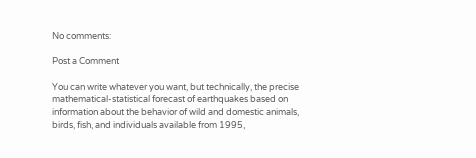No comments:

Post a Comment

You can write whatever you want, but technically, the precise mathematical-statistical forecast of earthquakes based on information about the behavior of wild and domestic animals, birds, fish, and individuals available from 1995,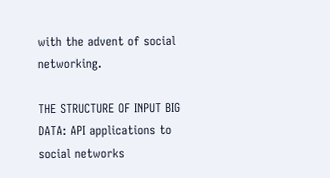with the advent of social networking.

THE STRUCTURE OF INPUT BIG DATA: API applications to social networks